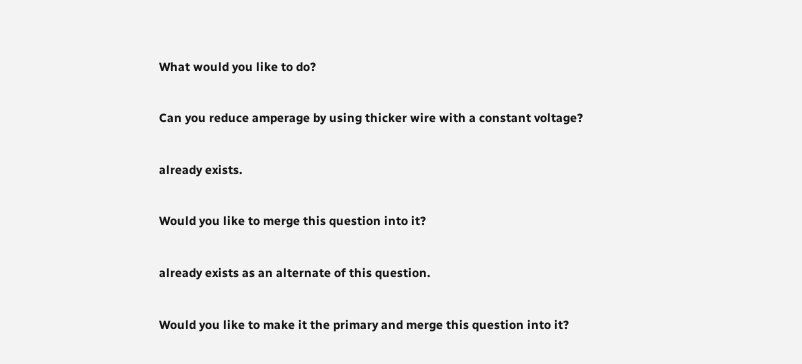What would you like to do?

Can you reduce amperage by using thicker wire with a constant voltage?

already exists.

Would you like to merge this question into it?

already exists as an alternate of this question.

Would you like to make it the primary and merge this question into it?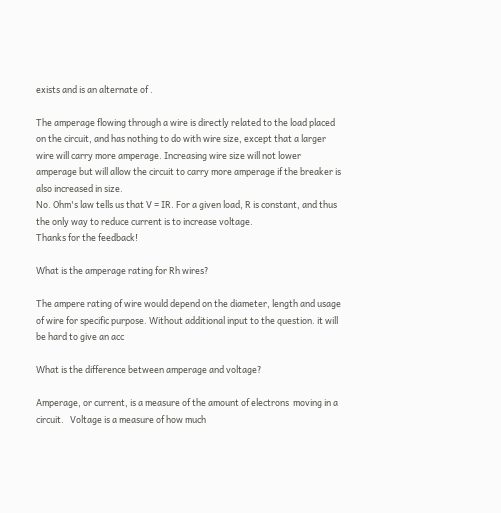exists and is an alternate of .

The amperage flowing through a wire is directly related to the load placed on the circuit, and has nothing to do with wire size, except that a larger wire will carry more amperage. Increasing wire size will not lower amperage but will allow the circuit to carry more amperage if the breaker is also increased in size.
No. Ohm's law tells us that V = IR. For a given load, R is constant, and thus the only way to reduce current is to increase voltage.
Thanks for the feedback!

What is the amperage rating for Rh wires?

The ampere rating of wire would depend on the diameter, length and usage of wire for specific purpose. Without additional input to the question. it will be hard to give an acc

What is the difference between amperage and voltage?

Amperage, or current, is a measure of the amount of electrons  moving in a circuit.   Voltage is a measure of how much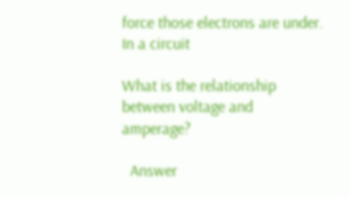force those electrons are under.   In a circuit

What is the relationship between voltage and amperage?

  Answer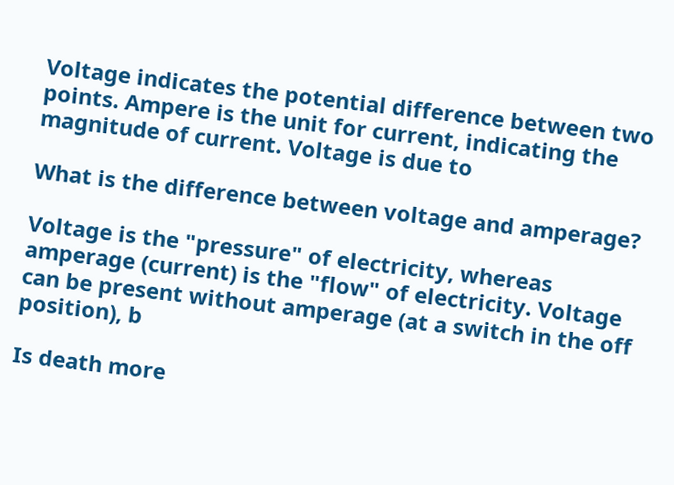Voltage indicates the potential difference between two points. Ampere is the unit for current, indicating the magnitude of current. Voltage is due to

What is the difference between voltage and amperage?

Voltage is the "pressure" of electricity, whereas amperage (current) is the "flow" of electricity. Voltage can be present without amperage (at a switch in the off position), b

Is death more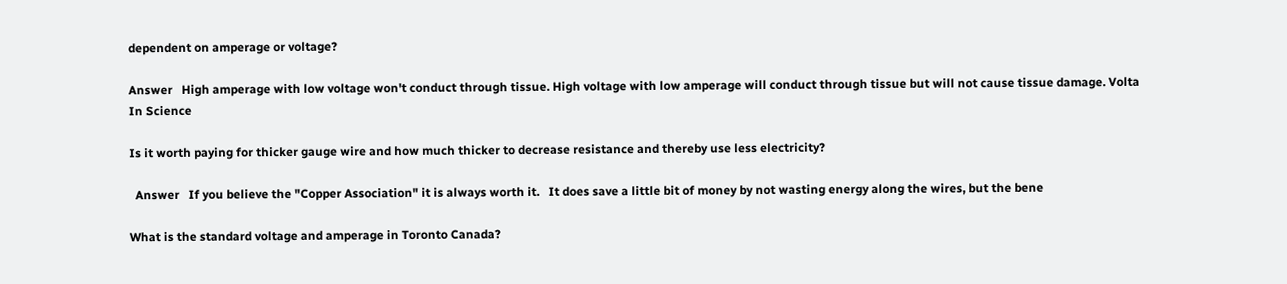dependent on amperage or voltage?

Answer   High amperage with low voltage won't conduct through tissue. High voltage with low amperage will conduct through tissue but will not cause tissue damage. Volta
In Science

Is it worth paying for thicker gauge wire and how much thicker to decrease resistance and thereby use less electricity?

  Answer   If you believe the "Copper Association" it is always worth it.   It does save a little bit of money by not wasting energy along the wires, but the bene

What is the standard voltage and amperage in Toronto Canada?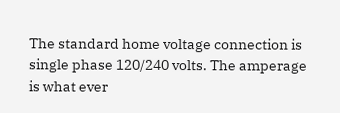The standard home voltage connection is single phase 120/240 volts. The amperage is what ever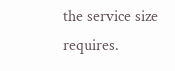the service size requires.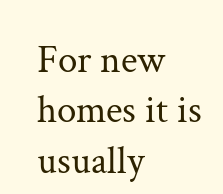For new homes it is usually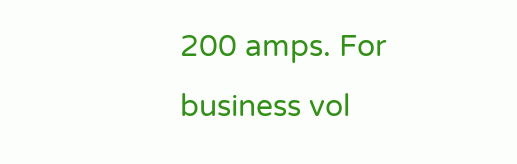200 amps. For business vol